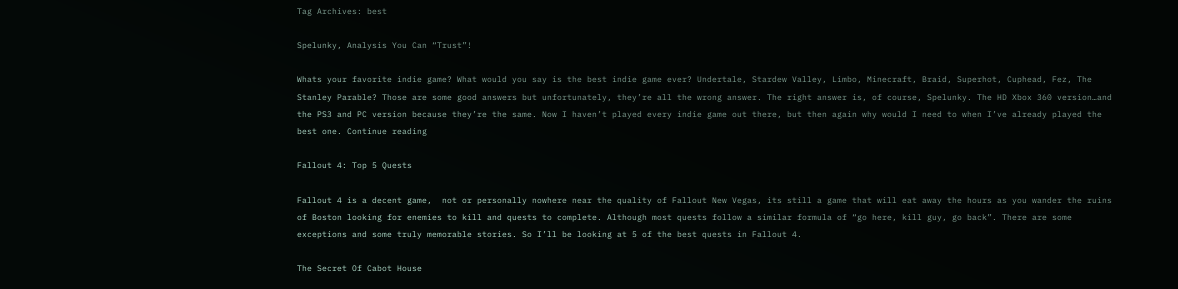Tag Archives: best

Spelunky, Analysis You Can “Trust”!

Whats your favorite indie game? What would you say is the best indie game ever? Undertale, Stardew Valley, Limbo, Minecraft, Braid, Superhot, Cuphead, Fez, The Stanley Parable? Those are some good answers but unfortunately, they’re all the wrong answer. The right answer is, of course, Spelunky. The HD Xbox 360 version…and the PS3 and PC version because they’re the same. Now I haven’t played every indie game out there, but then again why would I need to when I’ve already played the best one. Continue reading

Fallout 4: Top 5 Quests

Fallout 4 is a decent game,  not or personally nowhere near the quality of Fallout New Vegas, its still a game that will eat away the hours as you wander the ruins of Boston looking for enemies to kill and quests to complete. Although most quests follow a similar formula of “go here, kill guy, go back”. There are some exceptions and some truly memorable stories. So I’ll be looking at 5 of the best quests in Fallout 4.

The Secret Of Cabot House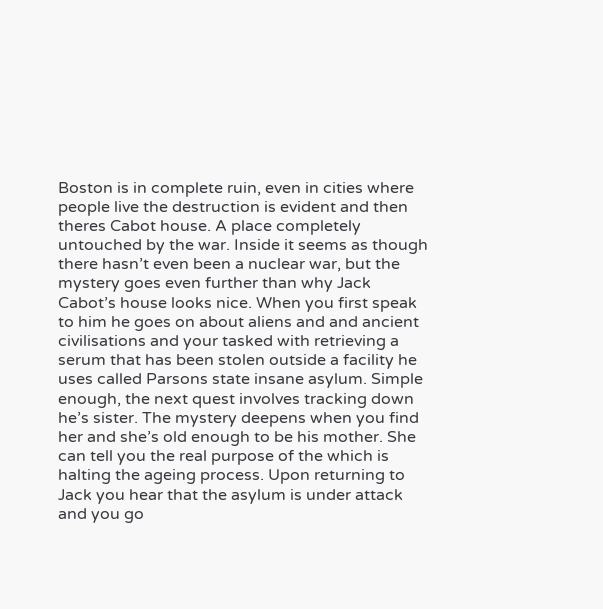Boston is in complete ruin, even in cities where people live the destruction is evident and then theres Cabot house. A place completely untouched by the war. Inside it seems as though there hasn’t even been a nuclear war, but the mystery goes even further than why Jack Cabot’s house looks nice. When you first speak to him he goes on about aliens and and ancient civilisations and your tasked with retrieving a serum that has been stolen outside a facility he uses called Parsons state insane asylum. Simple enough, the next quest involves tracking down he’s sister. The mystery deepens when you find her and she’s old enough to be his mother. She can tell you the real purpose of the which is halting the ageing process. Upon returning to Jack you hear that the asylum is under attack and you go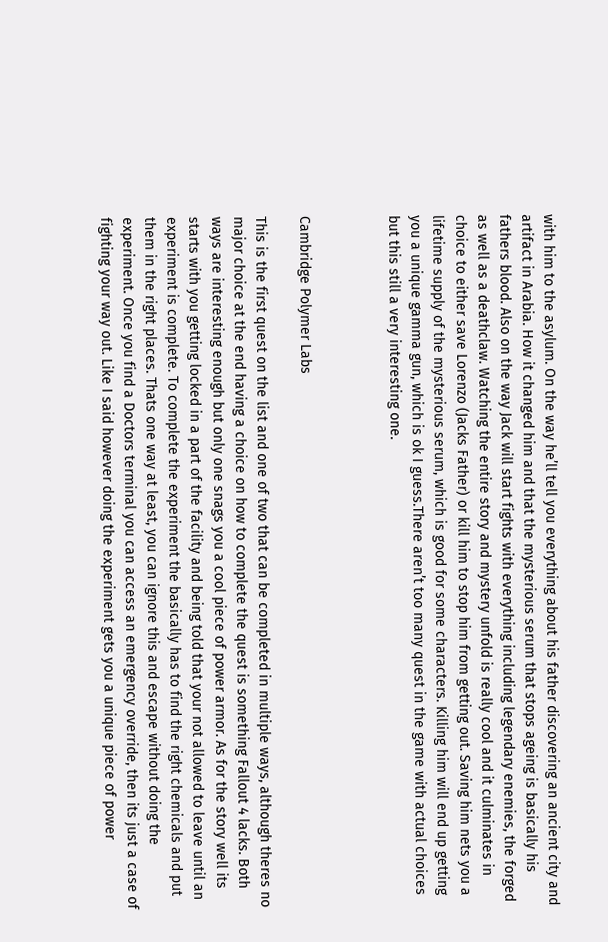with him to the asylum. On the way he’ll tell you everything about his father discovering an ancient city and artifact in Arabia. How it changed him and that the mysterious serum that stops ageing is basically his fathers blood. Also on the way Jack will start fights with everything including legendary enemies, the forged as well as a deathclaw. Watching the entire story and mystery unfold is really cool and it culminates in choice to either save Lorenzo (Jacks Father) or kill him to stop him from getting out. Saving him nets you a lifetime supply of the mysterious serum, which is good for some characters. Killing him will end up getting you a unique gamma gun, which is ok I guess.There aren’t too many quest in the game with actual choices but this still a very interesting one.



Cambridge Polymer Labs

This is the first quest on the list and one of two that can be completed in multiple ways, although theres no major choice at the end having a choice on how to complete the quest is something Fallout 4 lacks. Both ways are interesting enough but only one snags you a cool piece of power armor. As for the story well its starts with you getting locked in a part of the facility and being told that your not allowed to leave until an experiment is complete. To complete the experiment the basically has to find the right chemicals and put them in the right places. Thats one way at least, you can ignore this and escape without doing the experiment. Once you find a Doctors terminal you can access an emergency override, then its just a case of fighting your way out. Like I said however doing the experiment gets you a unique piece of power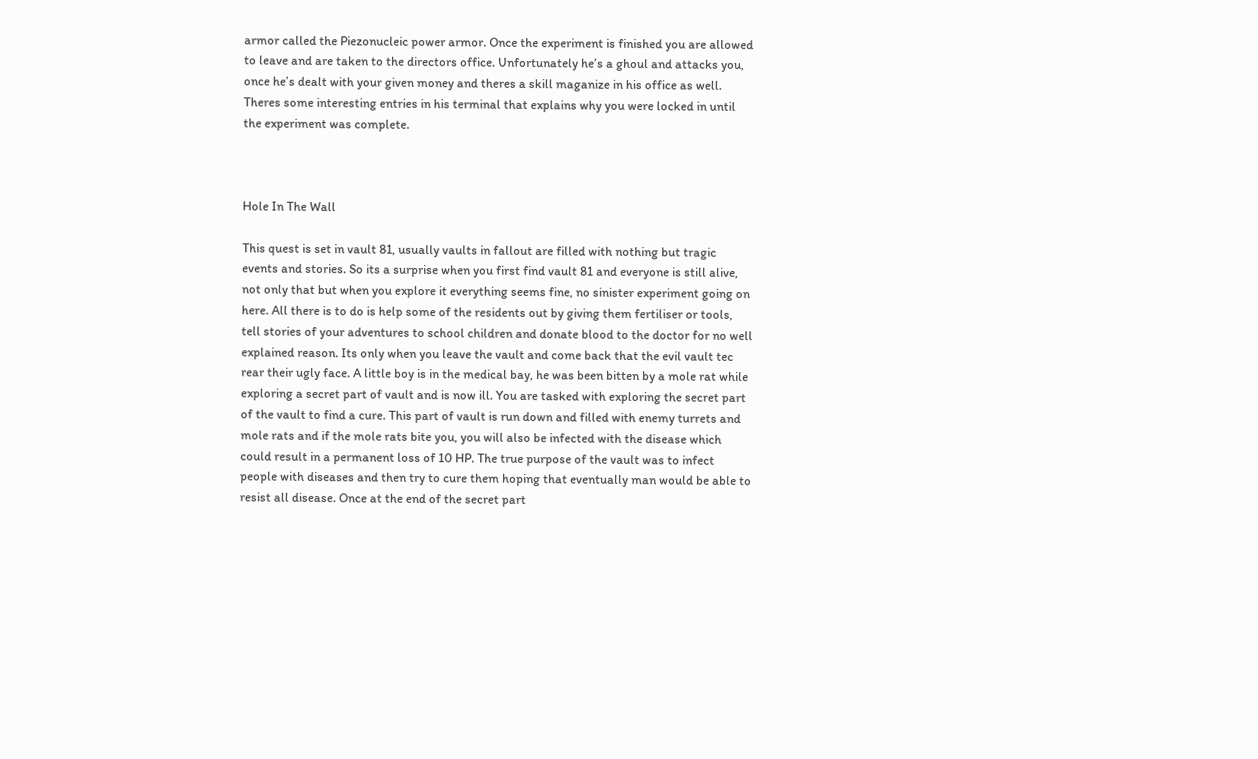armor called the Piezonucleic power armor. Once the experiment is finished you are allowed to leave and are taken to the directors office. Unfortunately he’s a ghoul and attacks you, once he’s dealt with your given money and theres a skill maganize in his office as well. Theres some interesting entries in his terminal that explains why you were locked in until the experiment was complete.



Hole In The Wall

This quest is set in vault 81, usually vaults in fallout are filled with nothing but tragic events and stories. So its a surprise when you first find vault 81 and everyone is still alive, not only that but when you explore it everything seems fine, no sinister experiment going on here. All there is to do is help some of the residents out by giving them fertiliser or tools, tell stories of your adventures to school children and donate blood to the doctor for no well explained reason. Its only when you leave the vault and come back that the evil vault tec rear their ugly face. A little boy is in the medical bay, he was been bitten by a mole rat while exploring a secret part of vault and is now ill. You are tasked with exploring the secret part of the vault to find a cure. This part of vault is run down and filled with enemy turrets and mole rats and if the mole rats bite you, you will also be infected with the disease which could result in a permanent loss of 10 HP. The true purpose of the vault was to infect people with diseases and then try to cure them hoping that eventually man would be able to resist all disease. Once at the end of the secret part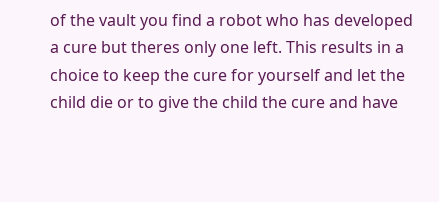of the vault you find a robot who has developed a cure but theres only one left. This results in a choice to keep the cure for yourself and let the child die or to give the child the cure and have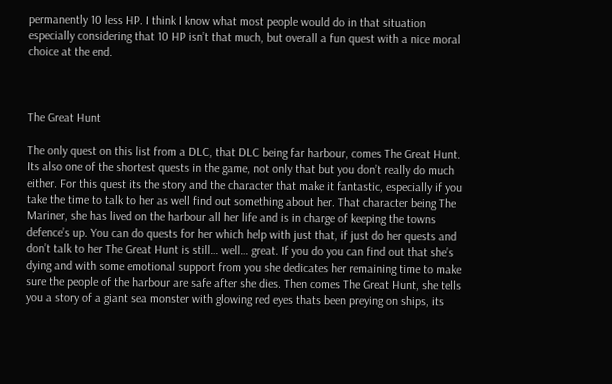permanently 10 less HP. I think I know what most people would do in that situation especially considering that 10 HP isn’t that much, but overall a fun quest with a nice moral choice at the end.



The Great Hunt

The only quest on this list from a DLC, that DLC being far harbour, comes The Great Hunt. Its also one of the shortest quests in the game, not only that but you don’t really do much either. For this quest its the story and the character that make it fantastic, especially if you take the time to talk to her as well find out something about her. That character being The Mariner, she has lived on the harbour all her life and is in charge of keeping the towns defence’s up. You can do quests for her which help with just that, if just do her quests and don’t talk to her The Great Hunt is still… well… great. If you do you can find out that she’s dying and with some emotional support from you she dedicates her remaining time to make sure the people of the harbour are safe after she dies. Then comes The Great Hunt, she tells you a story of a giant sea monster with glowing red eyes thats been preying on ships, its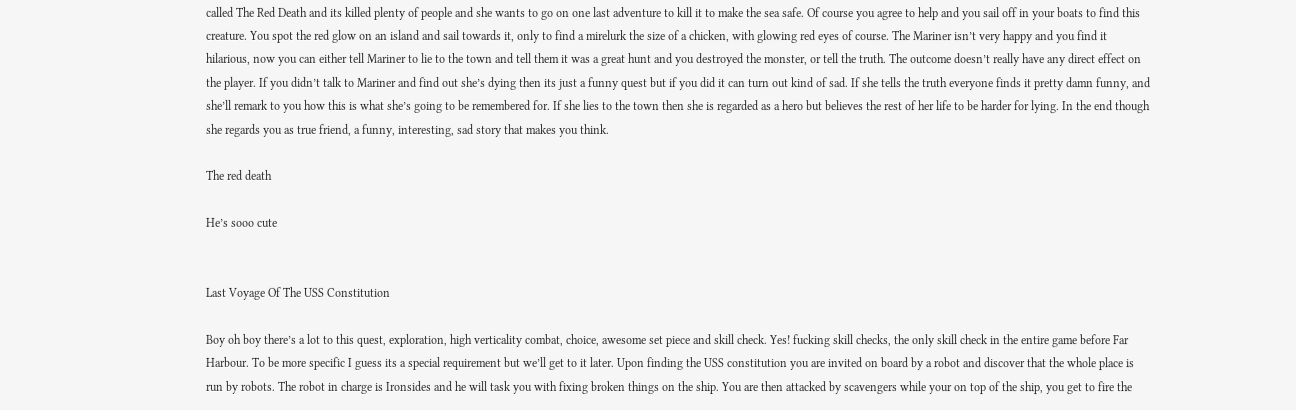called The Red Death and its killed plenty of people and she wants to go on one last adventure to kill it to make the sea safe. Of course you agree to help and you sail off in your boats to find this creature. You spot the red glow on an island and sail towards it, only to find a mirelurk the size of a chicken, with glowing red eyes of course. The Mariner isn’t very happy and you find it hilarious, now you can either tell Mariner to lie to the town and tell them it was a great hunt and you destroyed the monster, or tell the truth. The outcome doesn’t really have any direct effect on the player. If you didn’t talk to Mariner and find out she’s dying then its just a funny quest but if you did it can turn out kind of sad. If she tells the truth everyone finds it pretty damn funny, and she’ll remark to you how this is what she’s going to be remembered for. If she lies to the town then she is regarded as a hero but believes the rest of her life to be harder for lying. In the end though she regards you as true friend, a funny, interesting, sad story that makes you think.

The red death

He’s sooo cute


Last Voyage Of The USS Constitution

Boy oh boy there’s a lot to this quest, exploration, high verticality combat, choice, awesome set piece and skill check. Yes! fucking skill checks, the only skill check in the entire game before Far Harbour. To be more specific I guess its a special requirement but we’ll get to it later. Upon finding the USS constitution you are invited on board by a robot and discover that the whole place is run by robots. The robot in charge is Ironsides and he will task you with fixing broken things on the ship. You are then attacked by scavengers while your on top of the ship, you get to fire the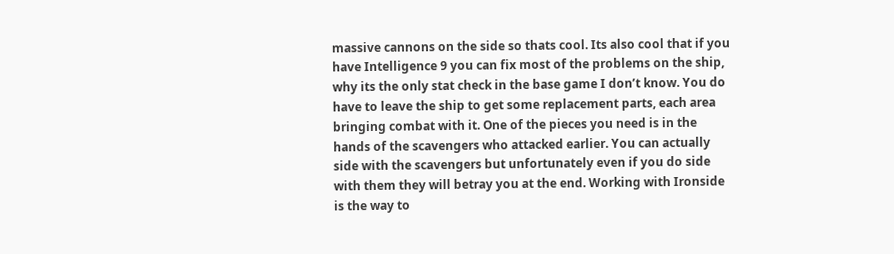massive cannons on the side so thats cool. Its also cool that if you have Intelligence 9 you can fix most of the problems on the ship, why its the only stat check in the base game I don’t know. You do have to leave the ship to get some replacement parts, each area bringing combat with it. One of the pieces you need is in the hands of the scavengers who attacked earlier. You can actually side with the scavengers but unfortunately even if you do side with them they will betray you at the end. Working with Ironside is the way to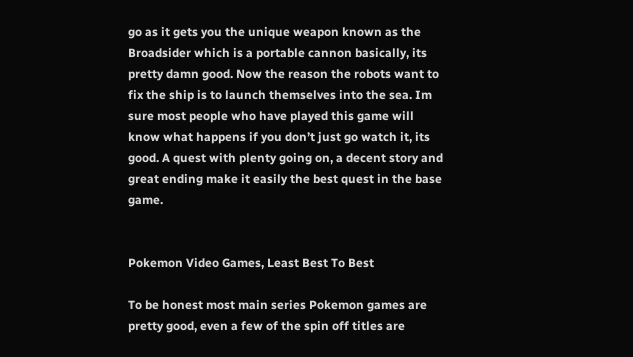go as it gets you the unique weapon known as the Broadsider which is a portable cannon basically, its pretty damn good. Now the reason the robots want to fix the ship is to launch themselves into the sea. Im sure most people who have played this game will know what happens if you don’t just go watch it, its good. A quest with plenty going on, a decent story and great ending make it easily the best quest in the base game.


Pokemon Video Games, Least Best To Best

To be honest most main series Pokemon games are pretty good, even a few of the spin off titles are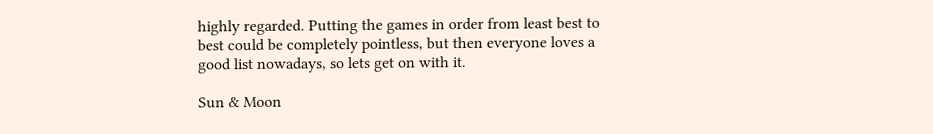highly regarded. Putting the games in order from least best to best could be completely pointless, but then everyone loves a good list nowadays, so lets get on with it.

Sun & Moon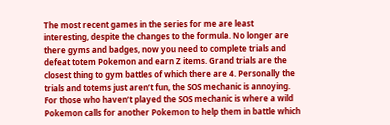The most recent games in the series for me are least interesting, despite the changes to the formula. No longer are there gyms and badges, now you need to complete trials and defeat totem Pokemon and earn Z items. Grand trials are the closest thing to gym battles of which there are 4. Personally the trials and totems just aren’t fun, the SOS mechanic is annoying. For those who haven’t played the SOS mechanic is where a wild Pokemon calls for another Pokemon to help them in battle which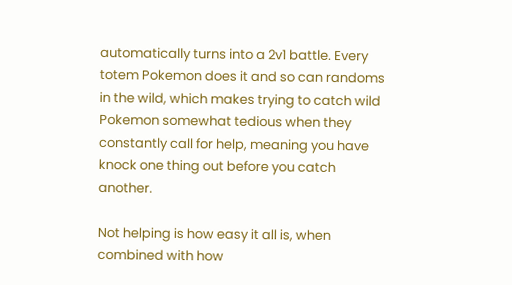automatically turns into a 2v1 battle. Every totem Pokemon does it and so can randoms in the wild, which makes trying to catch wild Pokemon somewhat tedious when they constantly call for help, meaning you have knock one thing out before you catch another.

Not helping is how easy it all is, when combined with how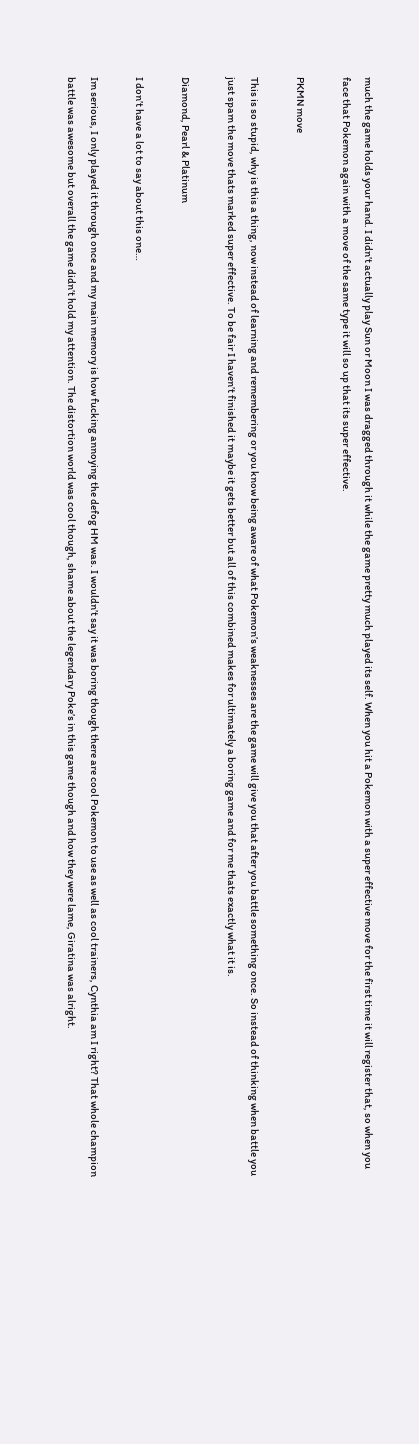much the game holds your hand. I didn’t actually play Sun or Moon I was dragged through it while the game pretty much played its self. When you hit a Pokemon with a super effective move for the first time it will register that, so when you face that Pokemon again with a move of the same type it will so up that its super effective.

PKMN move

This is so stupid, why is this a thing, now instead of learning and remembering or you know being aware of what Pokemon’s weaknesses are the game will give you that after you battle something once. So instead of thinking when battle you just spam the move thats marked super effective. To be fair I haven’t finished it maybe it gets better but all of this combined makes for ultimately a boring game and for me thats exactly what it is.

Diamond, Pearl & Platinum

I don’t have a lot to say about this one…

Im serious, I only played it through once and my main memory is how fucking annoying the defog HM was. I wouldn’t say it was boring though there are cool Pokemon to use as well as cool trainers, Cynthia am I right? That whole champion battle was awesome but overall the game didn’t hold my attention. The distortion world was cool though, shame about the legendary Poke’s in this game though and how they were lame, Giratina was alright.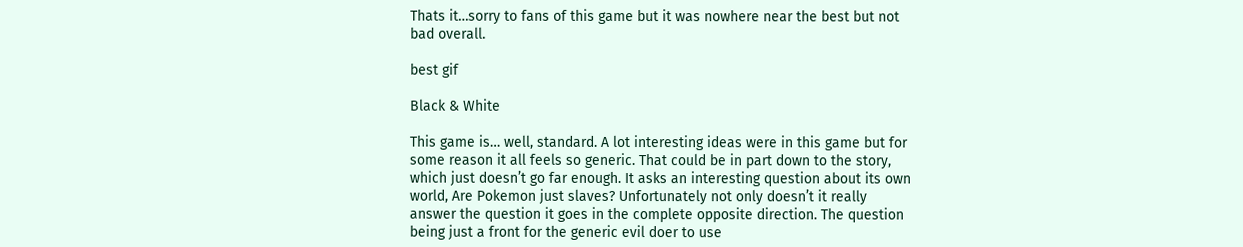Thats it…sorry to fans of this game but it was nowhere near the best but not bad overall.

best gif

Black & White

This game is… well, standard. A lot interesting ideas were in this game but for some reason it all feels so generic. That could be in part down to the story, which just doesn’t go far enough. It asks an interesting question about its own world, Are Pokemon just slaves? Unfortunately not only doesn’t it really answer the question it goes in the complete opposite direction. The question being just a front for the generic evil doer to use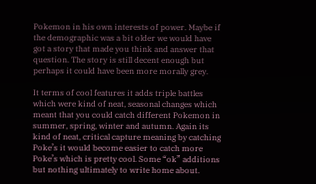Pokemon in his own interests of power. Maybe if the demographic was a bit older we would have got a story that made you think and answer that question. The story is still decent enough but perhaps it could have been more morally grey.

It terms of cool features it adds triple battles which were kind of neat, seasonal changes which meant that you could catch different Pokemon in summer, spring, winter and autumn. Again its kind of neat, critical capture meaning by catching Poke’s it would become easier to catch more Poke’s which is pretty cool. Some “ok” additions but nothing ultimately to write home about.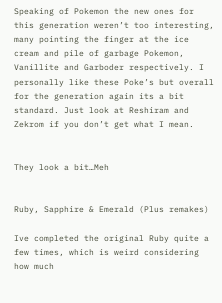Speaking of Pokemon the new ones for this generation weren’t too interesting, many pointing the finger at the ice cream and pile of garbage Pokemon, Vanillite and Garboder respectively. I personally like these Poke’s but overall for the generation again its a bit standard. Just look at Reshiram and Zekrom if you don’t get what I mean.


They look a bit…Meh


Ruby, Sapphire & Emerald (Plus remakes)

Ive completed the original Ruby quite a few times, which is weird considering how much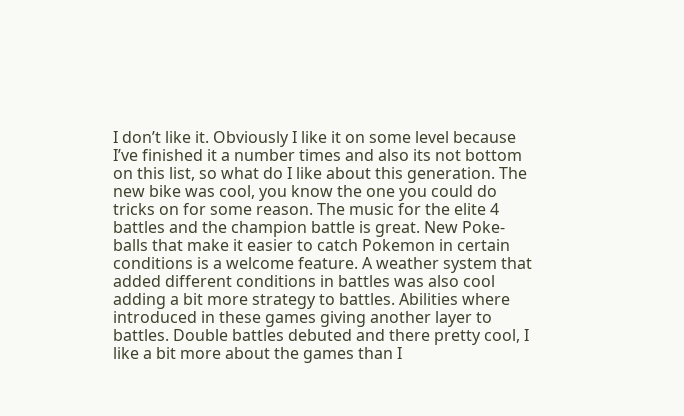I don’t like it. Obviously I like it on some level because I’ve finished it a number times and also its not bottom on this list, so what do I like about this generation. The new bike was cool, you know the one you could do tricks on for some reason. The music for the elite 4 battles and the champion battle is great. New Poke-balls that make it easier to catch Pokemon in certain conditions is a welcome feature. A weather system that added different conditions in battles was also cool adding a bit more strategy to battles. Abilities where introduced in these games giving another layer to battles. Double battles debuted and there pretty cool, I like a bit more about the games than I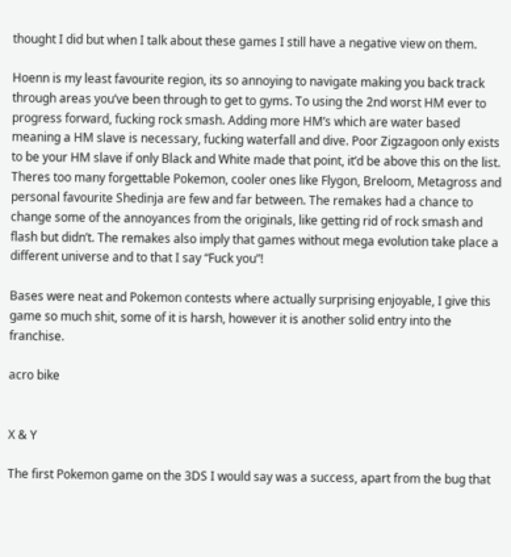thought I did but when I talk about these games I still have a negative view on them.

Hoenn is my least favourite region, its so annoying to navigate making you back track through areas you’ve been through to get to gyms. To using the 2nd worst HM ever to progress forward, fucking rock smash. Adding more HM’s which are water based meaning a HM slave is necessary, fucking waterfall and dive. Poor Zigzagoon only exists to be your HM slave if only Black and White made that point, it’d be above this on the list. Theres too many forgettable Pokemon, cooler ones like Flygon, Breloom, Metagross and personal favourite Shedinja are few and far between. The remakes had a chance to change some of the annoyances from the originals, like getting rid of rock smash and flash but didn’t. The remakes also imply that games without mega evolution take place a different universe and to that I say “Fuck you”!

Bases were neat and Pokemon contests where actually surprising enjoyable, I give this game so much shit, some of it is harsh, however it is another solid entry into the franchise.

acro bike


X & Y

The first Pokemon game on the 3DS I would say was a success, apart from the bug that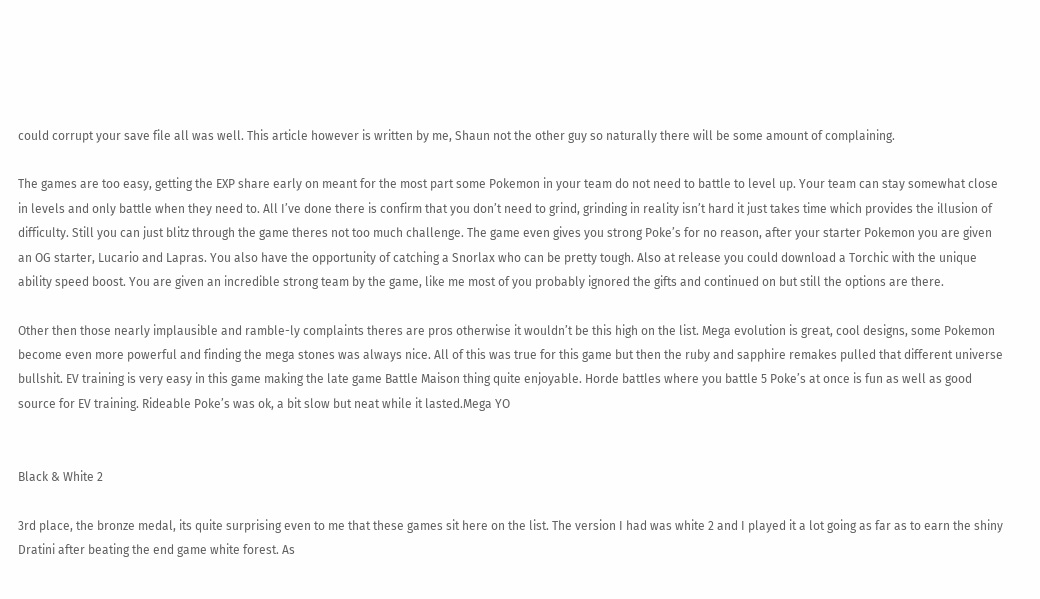could corrupt your save file all was well. This article however is written by me, Shaun not the other guy so naturally there will be some amount of complaining.

The games are too easy, getting the EXP share early on meant for the most part some Pokemon in your team do not need to battle to level up. Your team can stay somewhat close in levels and only battle when they need to. All I’ve done there is confirm that you don’t need to grind, grinding in reality isn’t hard it just takes time which provides the illusion of difficulty. Still you can just blitz through the game theres not too much challenge. The game even gives you strong Poke’s for no reason, after your starter Pokemon you are given an OG starter, Lucario and Lapras. You also have the opportunity of catching a Snorlax who can be pretty tough. Also at release you could download a Torchic with the unique ability speed boost. You are given an incredible strong team by the game, like me most of you probably ignored the gifts and continued on but still the options are there.

Other then those nearly implausible and ramble-ly complaints theres are pros otherwise it wouldn’t be this high on the list. Mega evolution is great, cool designs, some Pokemon become even more powerful and finding the mega stones was always nice. All of this was true for this game but then the ruby and sapphire remakes pulled that different universe bullshit. EV training is very easy in this game making the late game Battle Maison thing quite enjoyable. Horde battles where you battle 5 Poke’s at once is fun as well as good source for EV training. Rideable Poke’s was ok, a bit slow but neat while it lasted.Mega YO


Black & White 2

3rd place, the bronze medal, its quite surprising even to me that these games sit here on the list. The version I had was white 2 and I played it a lot going as far as to earn the shiny Dratini after beating the end game white forest. As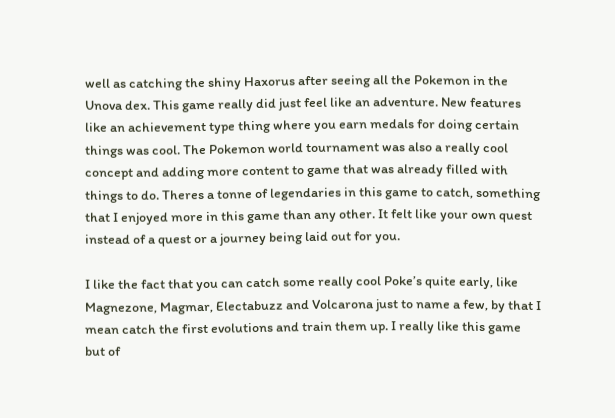well as catching the shiny Haxorus after seeing all the Pokemon in the Unova dex. This game really did just feel like an adventure. New features like an achievement type thing where you earn medals for doing certain things was cool. The Pokemon world tournament was also a really cool concept and adding more content to game that was already filled with things to do. Theres a tonne of legendaries in this game to catch, something that I enjoyed more in this game than any other. It felt like your own quest instead of a quest or a journey being laid out for you.

I like the fact that you can catch some really cool Poke’s quite early, like Magnezone, Magmar, Electabuzz and Volcarona just to name a few, by that I mean catch the first evolutions and train them up. I really like this game but of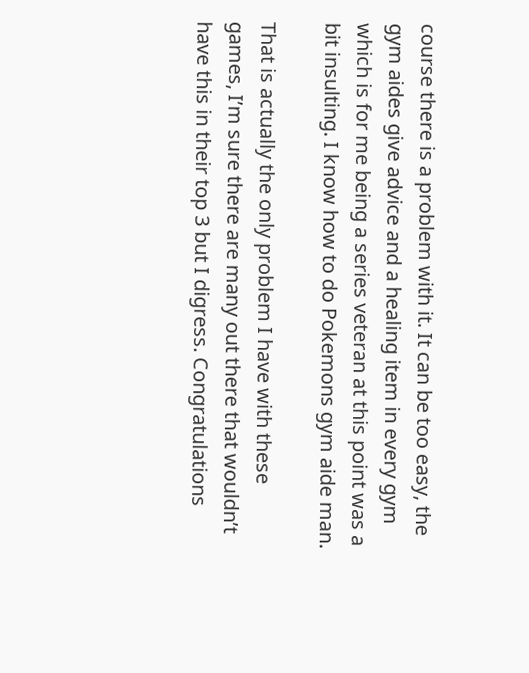course there is a problem with it. It can be too easy, the gym aides give advice and a healing item in every gym which is for me being a series veteran at this point was a bit insulting. I know how to do Pokemons gym aide man.

That is actually the only problem I have with these games, I’m sure there are many out there that wouldn’t have this in their top 3 but I digress. Congratulations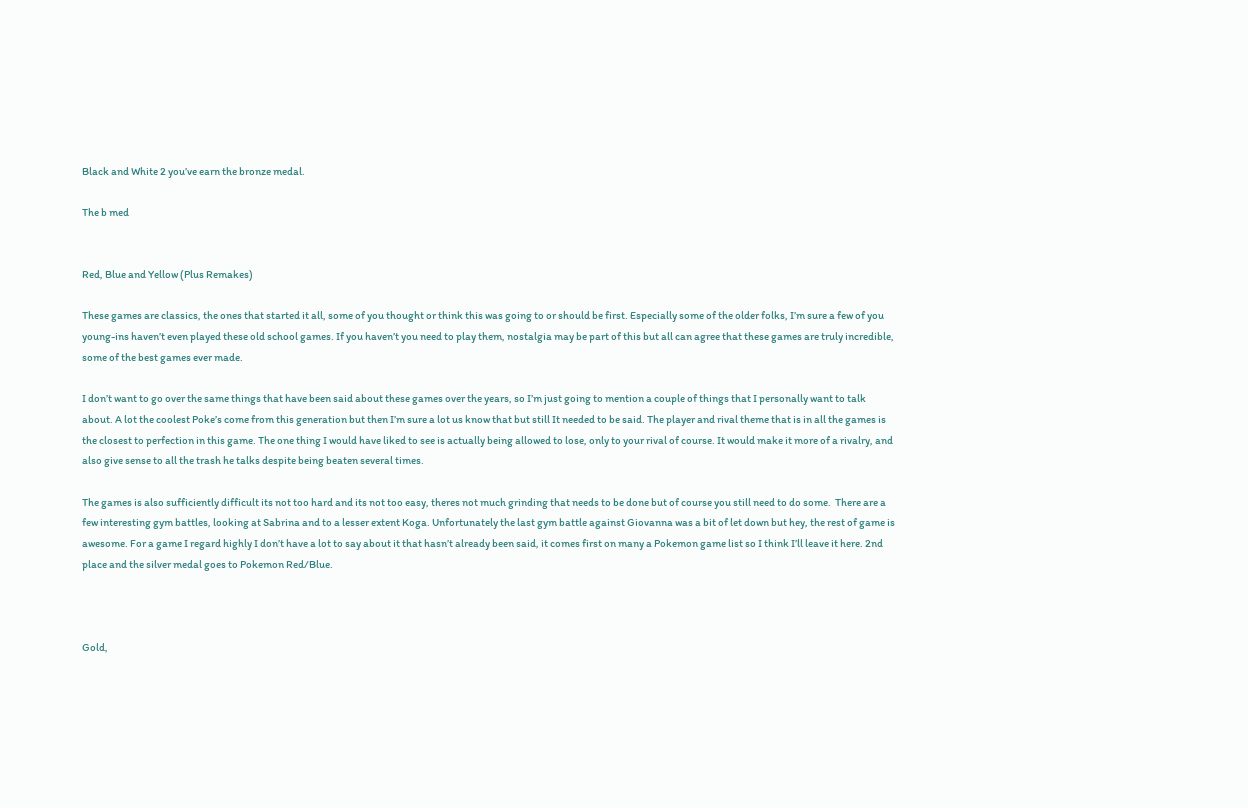Black and White 2 you’ve earn the bronze medal.

The b med


Red, Blue and Yellow (Plus Remakes)

These games are classics, the ones that started it all, some of you thought or think this was going to or should be first. Especially some of the older folks, I’m sure a few of you young-ins haven’t even played these old school games. If you haven’t you need to play them, nostalgia may be part of this but all can agree that these games are truly incredible, some of the best games ever made.

I don’t want to go over the same things that have been said about these games over the years, so I’m just going to mention a couple of things that I personally want to talk about. A lot the coolest Poke’s come from this generation but then I’m sure a lot us know that but still It needed to be said. The player and rival theme that is in all the games is the closest to perfection in this game. The one thing I would have liked to see is actually being allowed to lose, only to your rival of course. It would make it more of a rivalry, and also give sense to all the trash he talks despite being beaten several times.

The games is also sufficiently difficult its not too hard and its not too easy, theres not much grinding that needs to be done but of course you still need to do some.  There are a few interesting gym battles, looking at Sabrina and to a lesser extent Koga. Unfortunately the last gym battle against Giovanna was a bit of let down but hey, the rest of game is awesome. For a game I regard highly I don’t have a lot to say about it that hasn’t already been said, it comes first on many a Pokemon game list so I think I’ll leave it here. 2nd place and the silver medal goes to Pokemon Red/Blue.



Gold,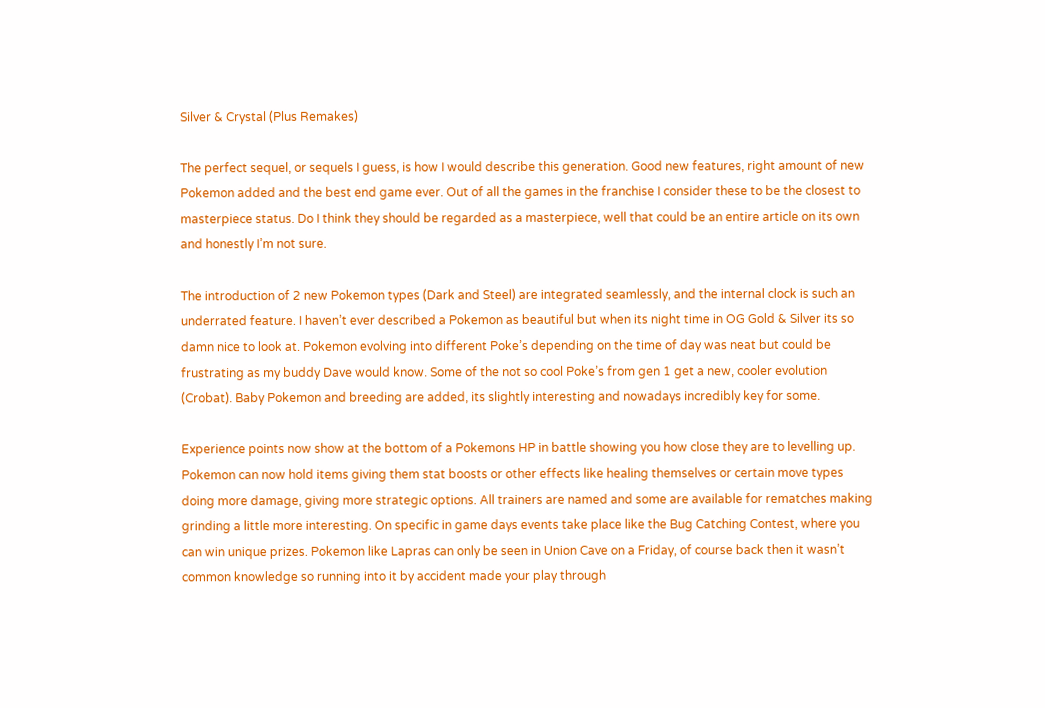Silver & Crystal (Plus Remakes)

The perfect sequel, or sequels I guess, is how I would describe this generation. Good new features, right amount of new Pokemon added and the best end game ever. Out of all the games in the franchise I consider these to be the closest to masterpiece status. Do I think they should be regarded as a masterpiece, well that could be an entire article on its own and honestly I’m not sure.

The introduction of 2 new Pokemon types (Dark and Steel) are integrated seamlessly, and the internal clock is such an underrated feature. I haven’t ever described a Pokemon as beautiful but when its night time in OG Gold & Silver its so damn nice to look at. Pokemon evolving into different Poke’s depending on the time of day was neat but could be frustrating as my buddy Dave would know. Some of the not so cool Poke’s from gen 1 get a new, cooler evolution (Crobat). Baby Pokemon and breeding are added, its slightly interesting and nowadays incredibly key for some.

Experience points now show at the bottom of a Pokemons HP in battle showing you how close they are to levelling up. Pokemon can now hold items giving them stat boosts or other effects like healing themselves or certain move types doing more damage, giving more strategic options. All trainers are named and some are available for rematches making grinding a little more interesting. On specific in game days events take place like the Bug Catching Contest, where you can win unique prizes. Pokemon like Lapras can only be seen in Union Cave on a Friday, of course back then it wasn’t common knowledge so running into it by accident made your play through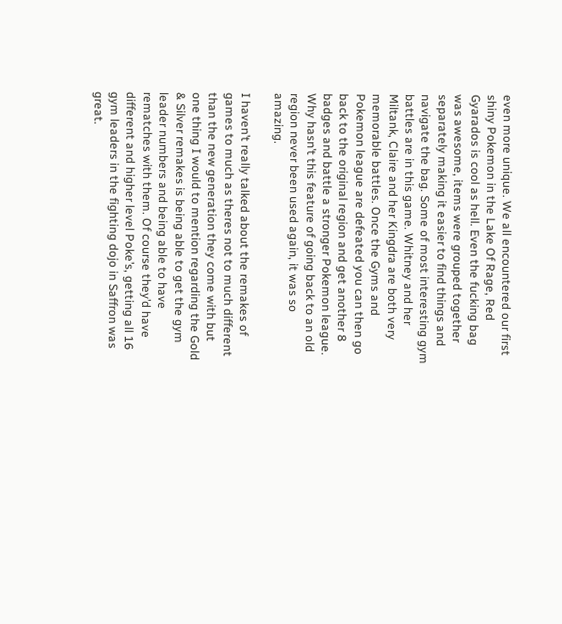even more unique. We all encountered our first shiny Pokemon in the Lake Of Rage, Red Gyarados is cool as hell. Even the fucking bag was awesome, items were grouped together separately making it easier to find things and navigate the bag. Some of most interesting gym battles are in this game. Whitney and her Miltank, Claire and her Kingdra are both very memorable battles. Once the Gyms and Pokemon league are defeated you can then go back to the original region and get another 8 badges and battle a stronger Pokemon league. Why hasn’t this feature of going back to an old region never been used again, it was so amazing.

I haven’t really talked about the remakes of games to much as theres not to much different than the new generation they come with but one thing I would to mention regarding the Gold & Silver remakes is being able to get the gym leader numbers and being able to have rematches with them. Of course they’d have different and higher level Poke’s, getting all 16 gym leaders in the fighting dojo in Saffron was great.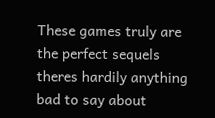These games truly are the perfect sequels theres hardily anything bad to say about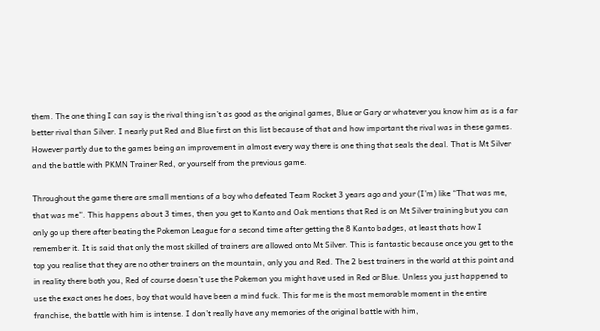them. The one thing I can say is the rival thing isn’t as good as the original games, Blue or Gary or whatever you know him as is a far better rival than Silver. I nearly put Red and Blue first on this list because of that and how important the rival was in these games. However partly due to the games being an improvement in almost every way there is one thing that seals the deal. That is Mt Silver and the battle with PKMN Trainer Red, or yourself from the previous game.

Throughout the game there are small mentions of a boy who defeated Team Rocket 3 years ago and your (I’m) like “That was me, that was me”. This happens about 3 times, then you get to Kanto and Oak mentions that Red is on Mt Silver training but you can only go up there after beating the Pokemon League for a second time after getting the 8 Kanto badges, at least thats how I remember it. It is said that only the most skilled of trainers are allowed onto Mt Silver. This is fantastic because once you get to the top you realise that they are no other trainers on the mountain, only you and Red. The 2 best trainers in the world at this point and in reality there both you, Red of course doesn’t use the Pokemon you might have used in Red or Blue. Unless you just happened to use the exact ones he does, boy that would have been a mind fuck. This for me is the most memorable moment in the entire franchise, the battle with him is intense. I don’t really have any memories of the original battle with him,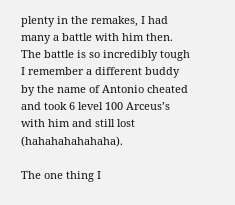plenty in the remakes, I had many a battle with him then. The battle is so incredibly tough I remember a different buddy by the name of Antonio cheated and took 6 level 100 Arceus’s with him and still lost (hahahahahahaha).

The one thing I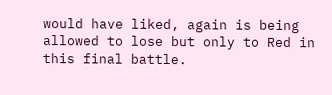would have liked, again is being allowed to lose but only to Red in this final battle.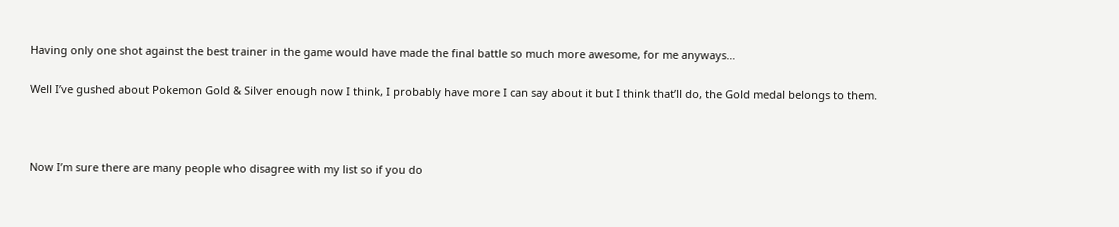Having only one shot against the best trainer in the game would have made the final battle so much more awesome, for me anyways…

Well I’ve gushed about Pokemon Gold & Silver enough now I think, I probably have more I can say about it but I think that’ll do, the Gold medal belongs to them.



Now I’m sure there are many people who disagree with my list so if you do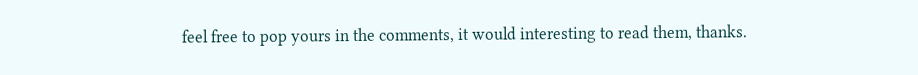feel free to pop yours in the comments, it would interesting to read them, thanks.